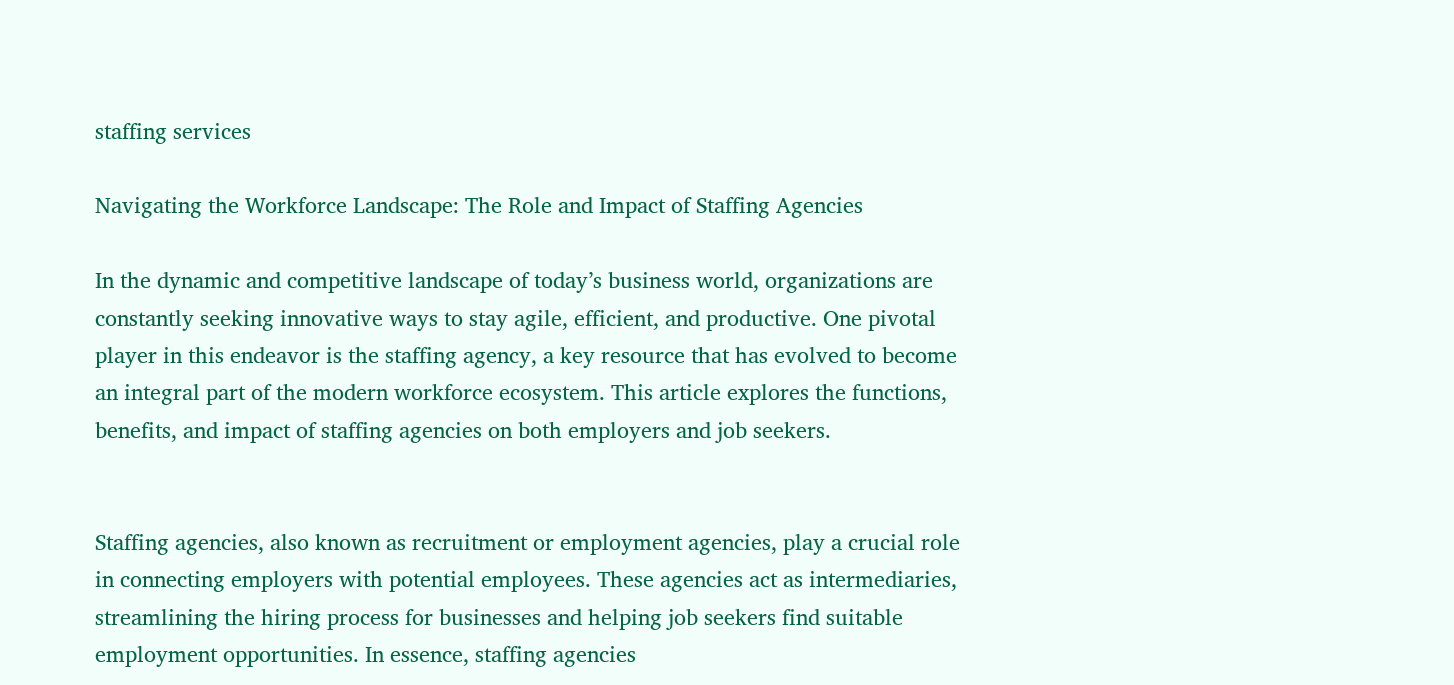staffing services

Navigating the Workforce Landscape: The Role and Impact of Staffing Agencies

In the dynamic and competitive landscape of today’s business world, organizations are constantly seeking innovative ways to stay agile, efficient, and productive. One pivotal player in this endeavor is the staffing agency, a key resource that has evolved to become an integral part of the modern workforce ecosystem. This article explores the functions, benefits, and impact of staffing agencies on both employers and job seekers.


Staffing agencies, also known as recruitment or employment agencies, play a crucial role in connecting employers with potential employees. These agencies act as intermediaries, streamlining the hiring process for businesses and helping job seekers find suitable employment opportunities. In essence, staffing agencies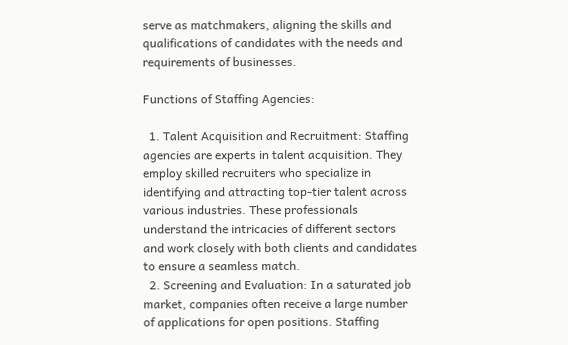serve as matchmakers, aligning the skills and qualifications of candidates with the needs and requirements of businesses.

Functions of Staffing Agencies:

  1. Talent Acquisition and Recruitment: Staffing agencies are experts in talent acquisition. They employ skilled recruiters who specialize in identifying and attracting top-tier talent across various industries. These professionals understand the intricacies of different sectors and work closely with both clients and candidates to ensure a seamless match.
  2. Screening and Evaluation: In a saturated job market, companies often receive a large number of applications for open positions. Staffing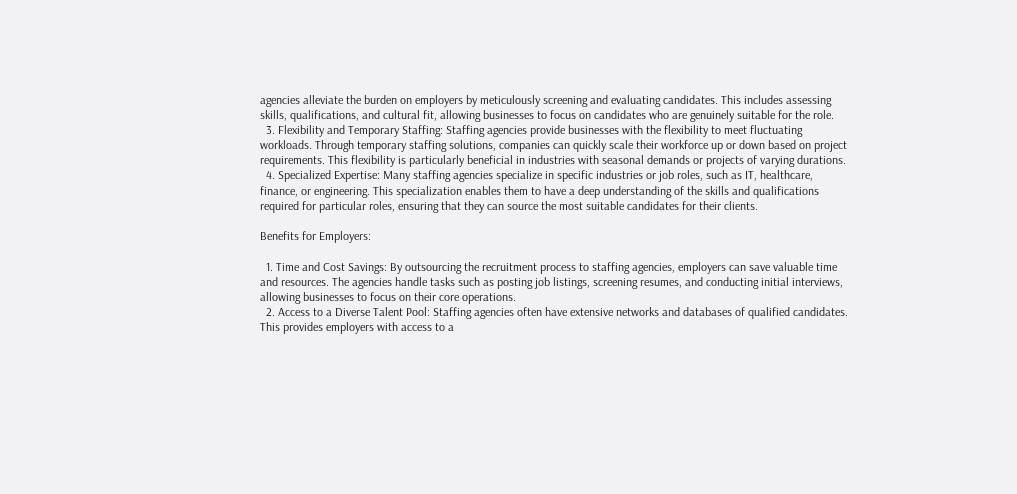agencies alleviate the burden on employers by meticulously screening and evaluating candidates. This includes assessing skills, qualifications, and cultural fit, allowing businesses to focus on candidates who are genuinely suitable for the role.
  3. Flexibility and Temporary Staffing: Staffing agencies provide businesses with the flexibility to meet fluctuating workloads. Through temporary staffing solutions, companies can quickly scale their workforce up or down based on project requirements. This flexibility is particularly beneficial in industries with seasonal demands or projects of varying durations.
  4. Specialized Expertise: Many staffing agencies specialize in specific industries or job roles, such as IT, healthcare, finance, or engineering. This specialization enables them to have a deep understanding of the skills and qualifications required for particular roles, ensuring that they can source the most suitable candidates for their clients.

Benefits for Employers:

  1. Time and Cost Savings: By outsourcing the recruitment process to staffing agencies, employers can save valuable time and resources. The agencies handle tasks such as posting job listings, screening resumes, and conducting initial interviews, allowing businesses to focus on their core operations.
  2. Access to a Diverse Talent Pool: Staffing agencies often have extensive networks and databases of qualified candidates. This provides employers with access to a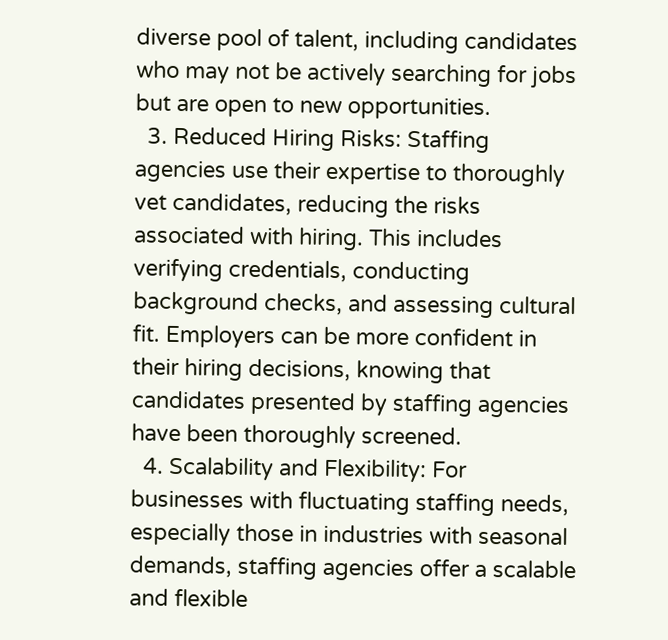diverse pool of talent, including candidates who may not be actively searching for jobs but are open to new opportunities.
  3. Reduced Hiring Risks: Staffing agencies use their expertise to thoroughly vet candidates, reducing the risks associated with hiring. This includes verifying credentials, conducting background checks, and assessing cultural fit. Employers can be more confident in their hiring decisions, knowing that candidates presented by staffing agencies have been thoroughly screened.
  4. Scalability and Flexibility: For businesses with fluctuating staffing needs, especially those in industries with seasonal demands, staffing agencies offer a scalable and flexible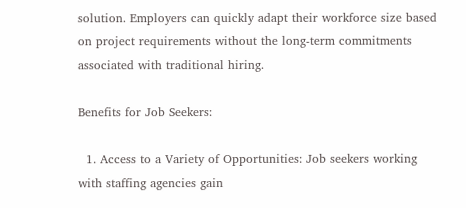solution. Employers can quickly adapt their workforce size based on project requirements without the long-term commitments associated with traditional hiring.

Benefits for Job Seekers:

  1. Access to a Variety of Opportunities: Job seekers working with staffing agencies gain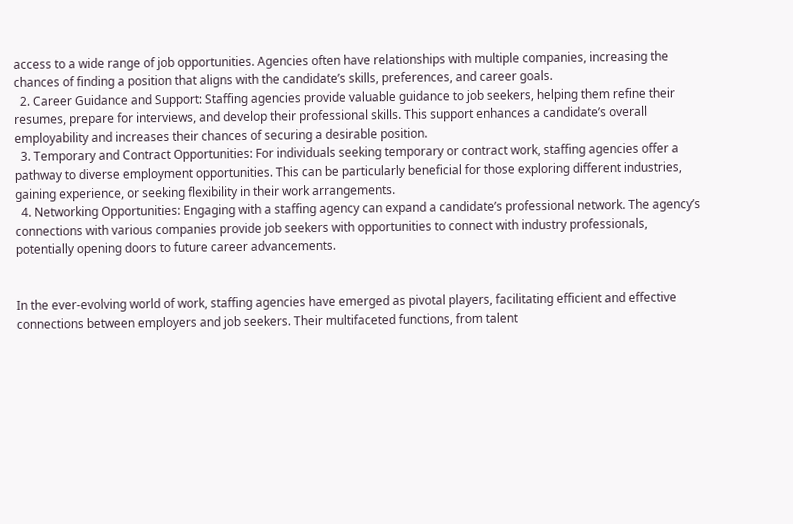access to a wide range of job opportunities. Agencies often have relationships with multiple companies, increasing the chances of finding a position that aligns with the candidate’s skills, preferences, and career goals.
  2. Career Guidance and Support: Staffing agencies provide valuable guidance to job seekers, helping them refine their resumes, prepare for interviews, and develop their professional skills. This support enhances a candidate’s overall employability and increases their chances of securing a desirable position.
  3. Temporary and Contract Opportunities: For individuals seeking temporary or contract work, staffing agencies offer a pathway to diverse employment opportunities. This can be particularly beneficial for those exploring different industries, gaining experience, or seeking flexibility in their work arrangements.
  4. Networking Opportunities: Engaging with a staffing agency can expand a candidate’s professional network. The agency’s connections with various companies provide job seekers with opportunities to connect with industry professionals, potentially opening doors to future career advancements.


In the ever-evolving world of work, staffing agencies have emerged as pivotal players, facilitating efficient and effective connections between employers and job seekers. Their multifaceted functions, from talent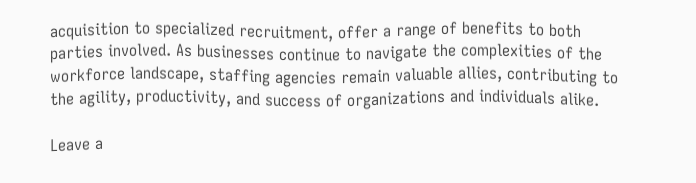acquisition to specialized recruitment, offer a range of benefits to both parties involved. As businesses continue to navigate the complexities of the workforce landscape, staffing agencies remain valuable allies, contributing to the agility, productivity, and success of organizations and individuals alike.

Leave a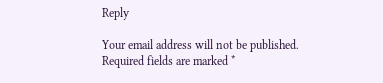Reply

Your email address will not be published. Required fields are marked *